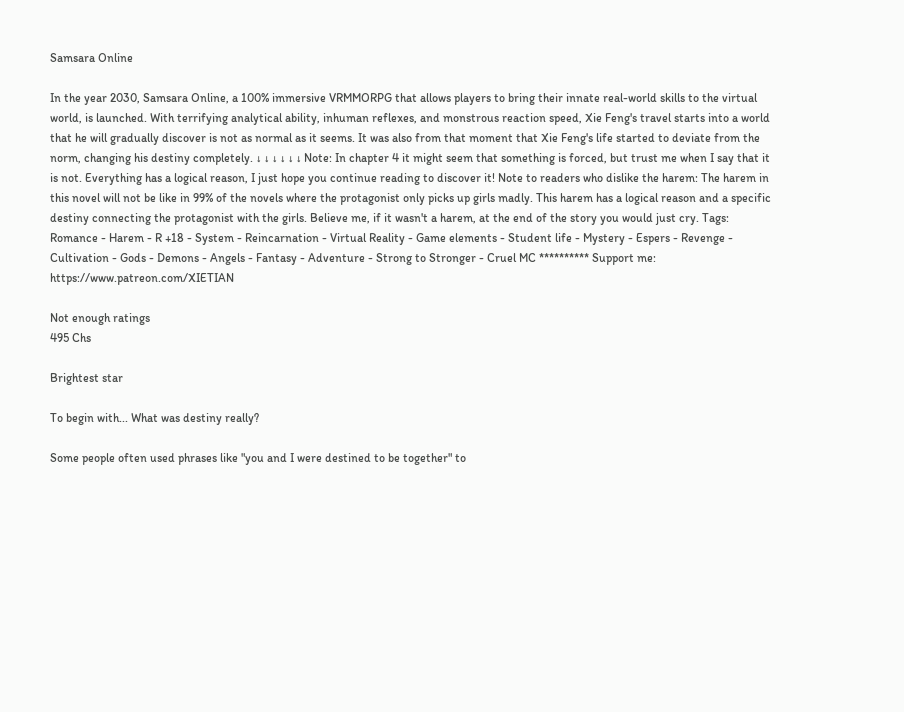Samsara Online

In the year 2030, Samsara Online, a 100% immersive VRMMORPG that allows players to bring their innate real-world skills to the virtual world, is launched. With terrifying analytical ability, inhuman reflexes, and monstrous reaction speed, Xie Feng's travel starts into a world that he will gradually discover is not as normal as it seems. It was also from that moment that Xie Feng's life started to deviate from the norm, changing his destiny completely. ↓ ↓ ↓ ↓ ↓ ↓ Note: In chapter 4 it might seem that something is forced, but trust me when I say that it is not. Everything has a logical reason, I just hope you continue reading to discover it! Note to readers who dislike the harem: The harem in this novel will not be like in 99% of the novels where the protagonist only picks up girls madly. This harem has a logical reason and a specific destiny connecting the protagonist with the girls. Believe me, if it wasn't a harem, at the end of the story you would just cry. Tags: Romance - Harem - R +18 - System - Reincarnation - Virtual Reality - Game elements - Student life - Mystery - Espers - Revenge - Cultivation - Gods - Demons - Angels - Fantasy - Adventure - Strong to Stronger - Cruel MC ********** Support me: https://www.patreon.com/XIETIAN

Not enough ratings
495 Chs

Brightest star

To begin with... What was destiny really?

Some people often used phrases like "you and I were destined to be together" to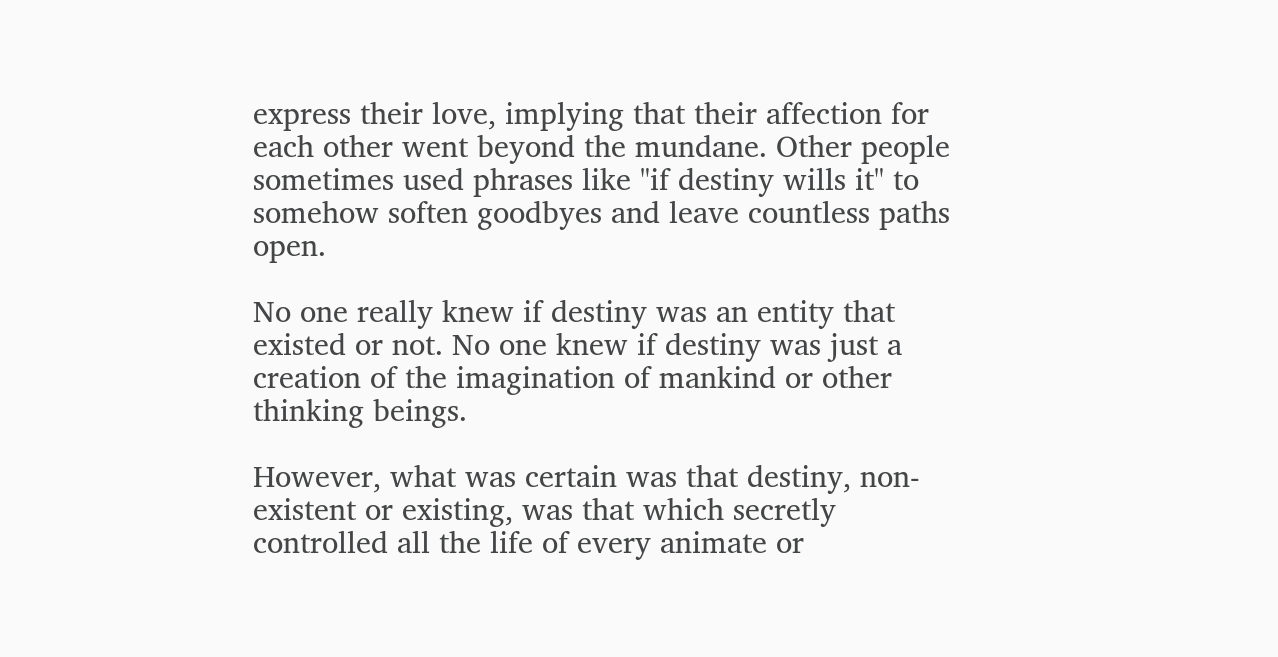express their love, implying that their affection for each other went beyond the mundane. Other people sometimes used phrases like "if destiny wills it" to somehow soften goodbyes and leave countless paths open.

No one really knew if destiny was an entity that existed or not. No one knew if destiny was just a creation of the imagination of mankind or other thinking beings.

However, what was certain was that destiny, non-existent or existing, was that which secretly controlled all the life of every animate or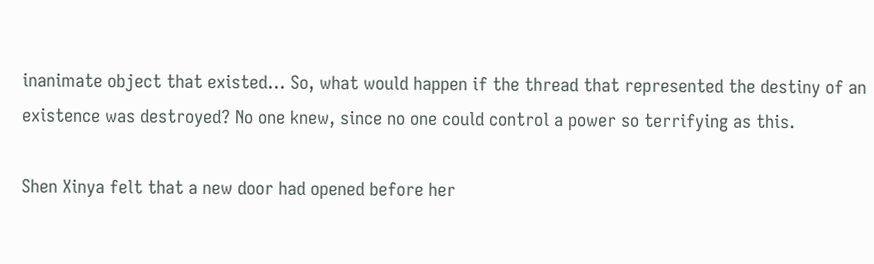inanimate object that existed... So, what would happen if the thread that represented the destiny of an existence was destroyed? No one knew, since no one could control a power so terrifying as this.

Shen Xinya felt that a new door had opened before her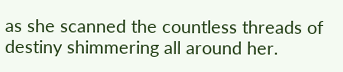as she scanned the countless threads of destiny shimmering all around her.